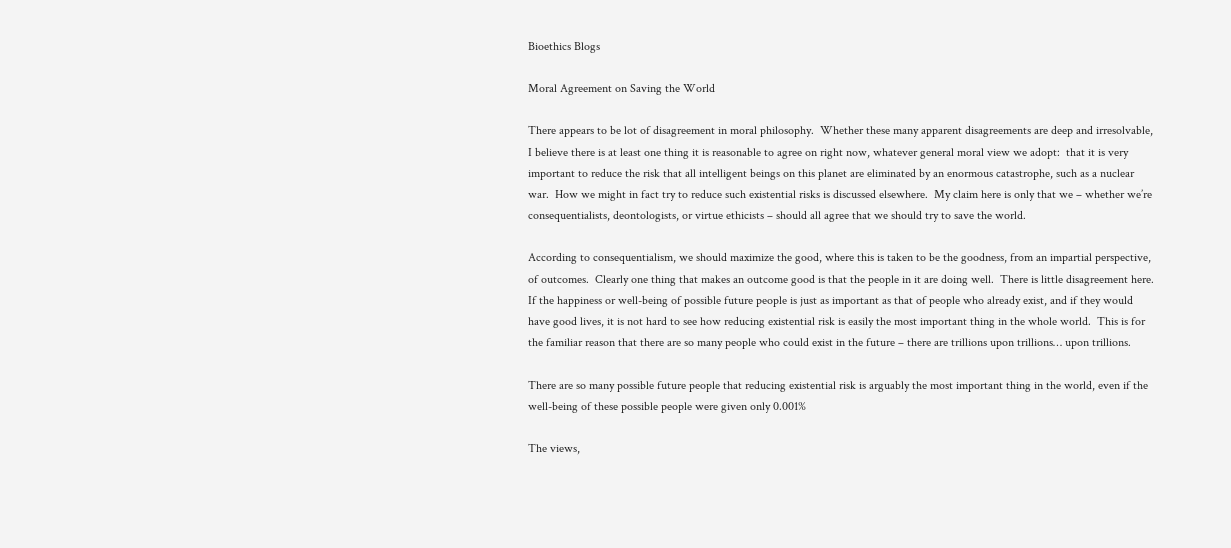Bioethics Blogs

Moral Agreement on Saving the World

There appears to be lot of disagreement in moral philosophy.  Whether these many apparent disagreements are deep and irresolvable, I believe there is at least one thing it is reasonable to agree on right now, whatever general moral view we adopt:  that it is very important to reduce the risk that all intelligent beings on this planet are eliminated by an enormous catastrophe, such as a nuclear war.  How we might in fact try to reduce such existential risks is discussed elsewhere.  My claim here is only that we – whether we’re consequentialists, deontologists, or virtue ethicists – should all agree that we should try to save the world.

According to consequentialism, we should maximize the good, where this is taken to be the goodness, from an impartial perspective, of outcomes.  Clearly one thing that makes an outcome good is that the people in it are doing well.  There is little disagreement here.  If the happiness or well-being of possible future people is just as important as that of people who already exist, and if they would have good lives, it is not hard to see how reducing existential risk is easily the most important thing in the whole world.  This is for the familiar reason that there are so many people who could exist in the future – there are trillions upon trillions… upon trillions.

There are so many possible future people that reducing existential risk is arguably the most important thing in the world, even if the well-being of these possible people were given only 0.001%

The views,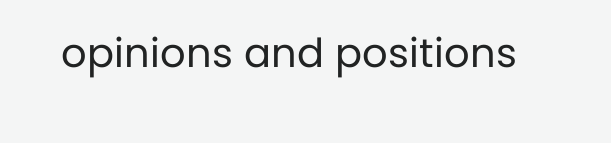opinions and positions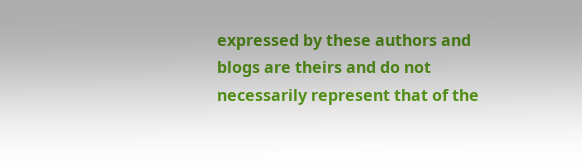expressed by these authors and blogs are theirs and do not necessarily represent that of the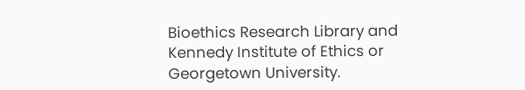Bioethics Research Library and Kennedy Institute of Ethics or Georgetown University.